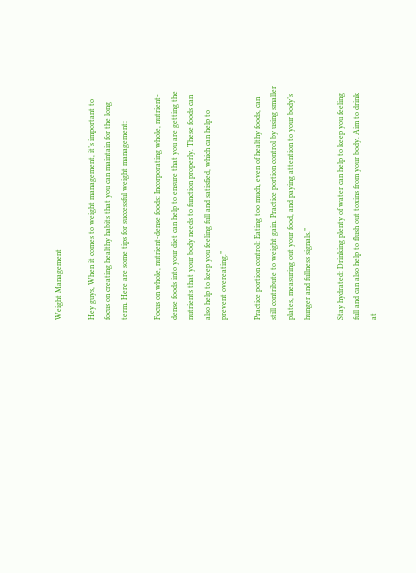Weight Management

Hey guys, When it comes to weight management, it’s important to focus on creating healthy habits that you can maintain for the long term. Here are some tips for successful weight management:

Focus on whole, nutrient-dense foods: Incorporating whole, nutrient-dense foods into your diet can help to ensure that you are getting the nutrients that your body needs to function properly. These foods can also help to keep you feeling full and satisfied, which can help to prevent overeating.”

Practice portion control: Eating too much, even of healthy foods, can still contribute to weight gain. Practice portion control by using smaller plates, measuring out your food, and paying attention to your body’s hunger and fullness signals.”

Stay hydrated: Drinking plenty of water can help to keep you feeling full and can also help to flush out toxins from your body. Aim to drink at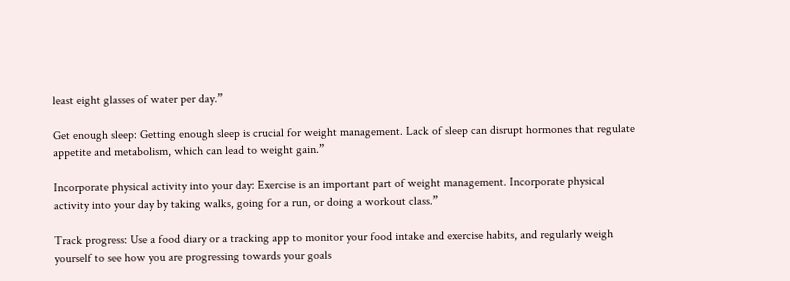least eight glasses of water per day.”

Get enough sleep: Getting enough sleep is crucial for weight management. Lack of sleep can disrupt hormones that regulate appetite and metabolism, which can lead to weight gain.”

Incorporate physical activity into your day: Exercise is an important part of weight management. Incorporate physical activity into your day by taking walks, going for a run, or doing a workout class.”

Track progress: Use a food diary or a tracking app to monitor your food intake and exercise habits, and regularly weigh yourself to see how you are progressing towards your goals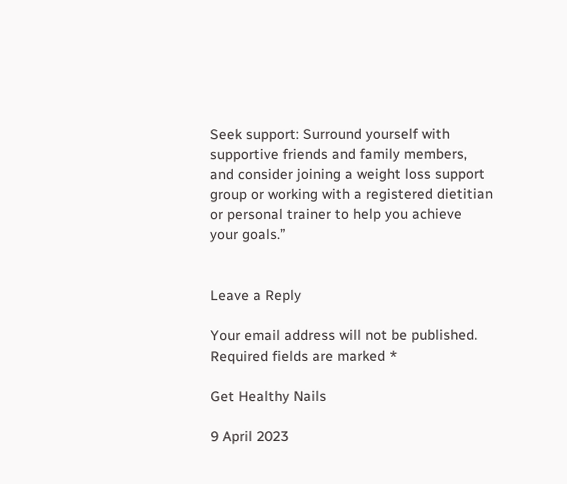Seek support: Surround yourself with supportive friends and family members, and consider joining a weight loss support group or working with a registered dietitian or personal trainer to help you achieve your goals.”


Leave a Reply

Your email address will not be published. Required fields are marked *

Get Healthy Nails

9 April 2023